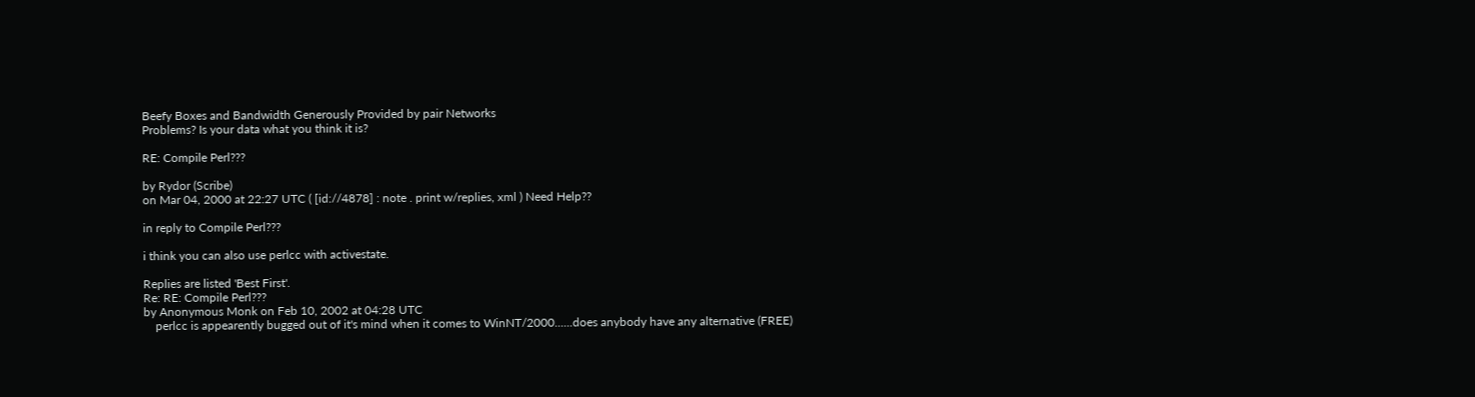Beefy Boxes and Bandwidth Generously Provided by pair Networks
Problems? Is your data what you think it is?

RE: Compile Perl???

by Rydor (Scribe)
on Mar 04, 2000 at 22:27 UTC ( [id://4878] : note . print w/replies, xml ) Need Help??

in reply to Compile Perl???

i think you can also use perlcc with activestate.

Replies are listed 'Best First'.
Re: RE: Compile Perl???
by Anonymous Monk on Feb 10, 2002 at 04:28 UTC
    perlcc is appearently bugged out of it's mind when it comes to WinNT/2000......does anybody have any alternative (FREE)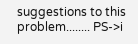suggestions to this problem........ PS->i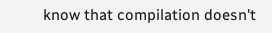know that compilation doesn't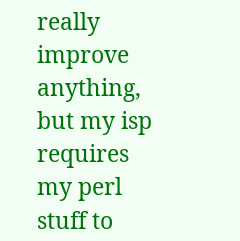really improve anything, but my isp requires my perl stuff to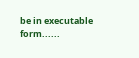be in executable form......